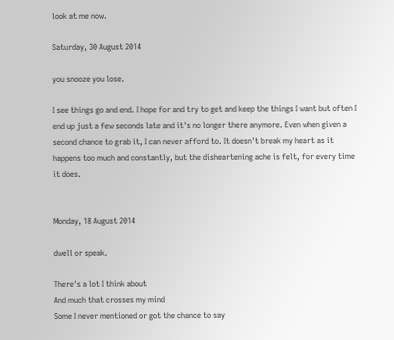look at me now.

Saturday, 30 August 2014

you snooze you lose.

I see things go and end. I hope for and try to get and keep the things I want but often I end up just a few seconds late and it's no longer there anymore. Even when given a second chance to grab it, I can never afford to. It doesn't break my heart as it happens too much and constantly, but the disheartening ache is felt, for every time it does.


Monday, 18 August 2014

dwell or speak.

There's a lot I think about
And much that crosses my mind
Some I never mentioned or got the chance to say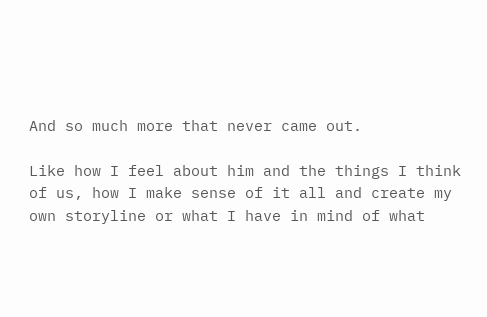And so much more that never came out.

Like how I feel about him and the things I think of us, how I make sense of it all and create my own storyline or what I have in mind of what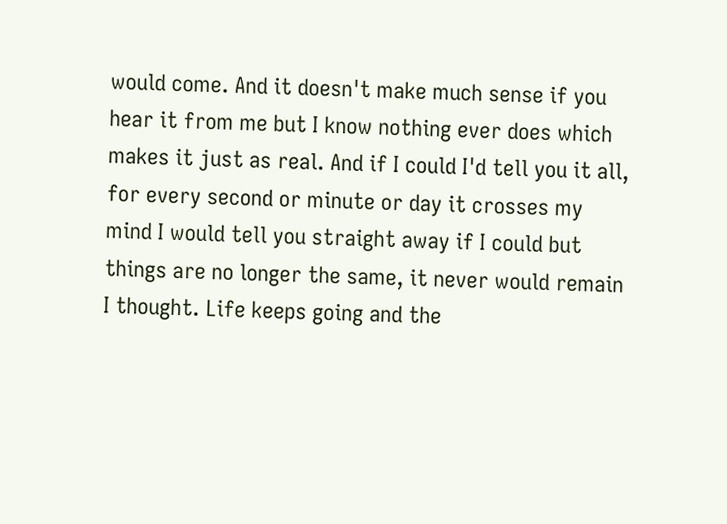would come. And it doesn't make much sense if you hear it from me but I know nothing ever does which makes it just as real. And if I could I'd tell you it all, for every second or minute or day it crosses my mind I would tell you straight away if I could but things are no longer the same, it never would remain I thought. Life keeps going and the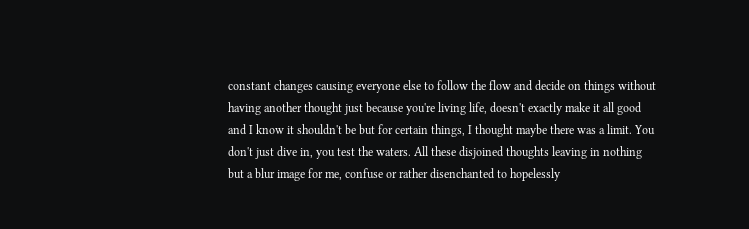constant changes causing everyone else to follow the flow and decide on things without having another thought just because you're living life, doesn't exactly make it all good and I know it shouldn't be but for certain things, I thought maybe there was a limit. You don't just dive in, you test the waters. All these disjoined thoughts leaving in nothing but a blur image for me, confuse or rather disenchanted to hopelessly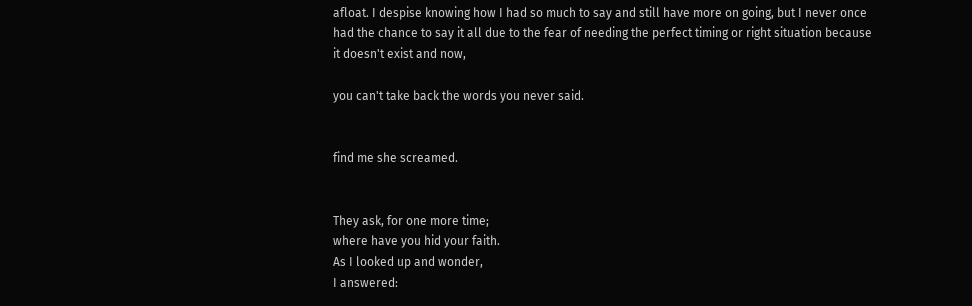afloat. I despise knowing how I had so much to say and still have more on going, but I never once had the chance to say it all due to the fear of needing the perfect timing or right situation because it doesn't exist and now,

you can't take back the words you never said.


find me she screamed.


They ask, for one more time;
where have you hid your faith.
As I looked up and wonder,
I answered: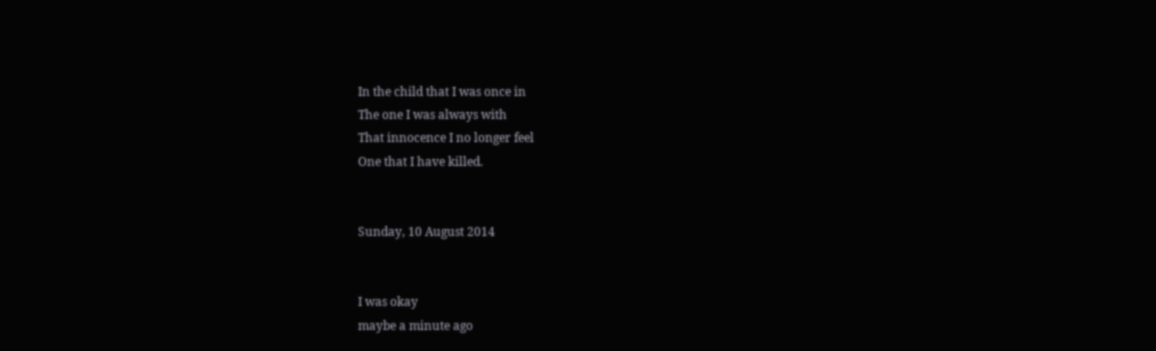In the child that I was once in
The one I was always with
That innocence I no longer feel
One that I have killed.


Sunday, 10 August 2014


I was okay
maybe a minute ago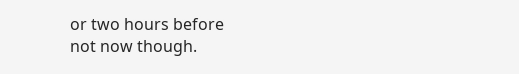or two hours before
not now though.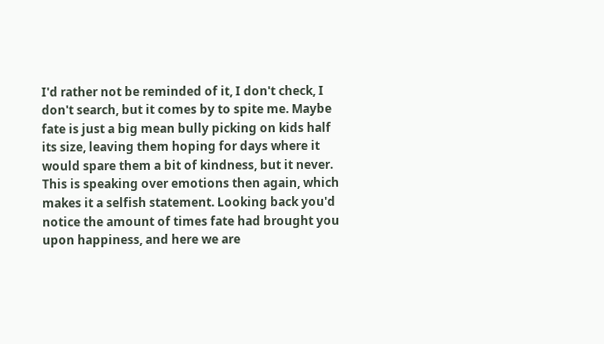I'd rather not be reminded of it, I don't check, I don't search, but it comes by to spite me. Maybe fate is just a big mean bully picking on kids half its size, leaving them hoping for days where it would spare them a bit of kindness, but it never. This is speaking over emotions then again, which makes it a selfish statement. Looking back you'd notice the amount of times fate had brought you upon happiness, and here we are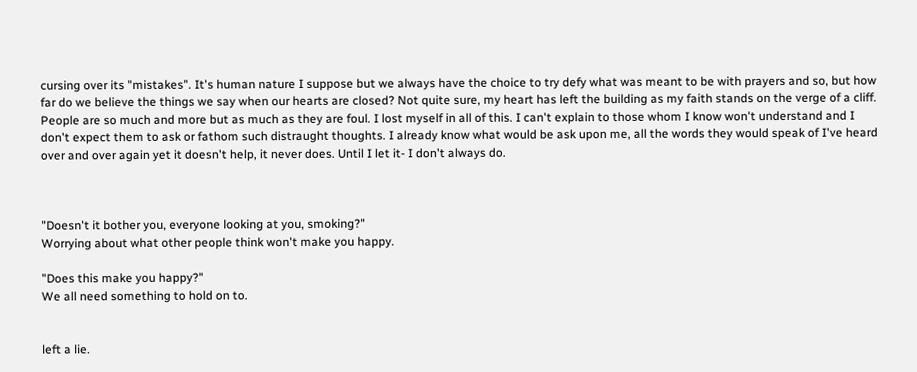cursing over its "mistakes". It's human nature I suppose but we always have the choice to try defy what was meant to be with prayers and so, but how far do we believe the things we say when our hearts are closed? Not quite sure, my heart has left the building as my faith stands on the verge of a cliff. People are so much and more but as much as they are foul. I lost myself in all of this. I can't explain to those whom I know won't understand and I don't expect them to ask or fathom such distraught thoughts. I already know what would be ask upon me, all the words they would speak of I've heard over and over again yet it doesn't help, it never does. Until I let it- I don't always do.



"Doesn't it bother you, everyone looking at you, smoking?"
Worrying about what other people think won't make you happy.

"Does this make you happy?"
We all need something to hold on to.


left a lie.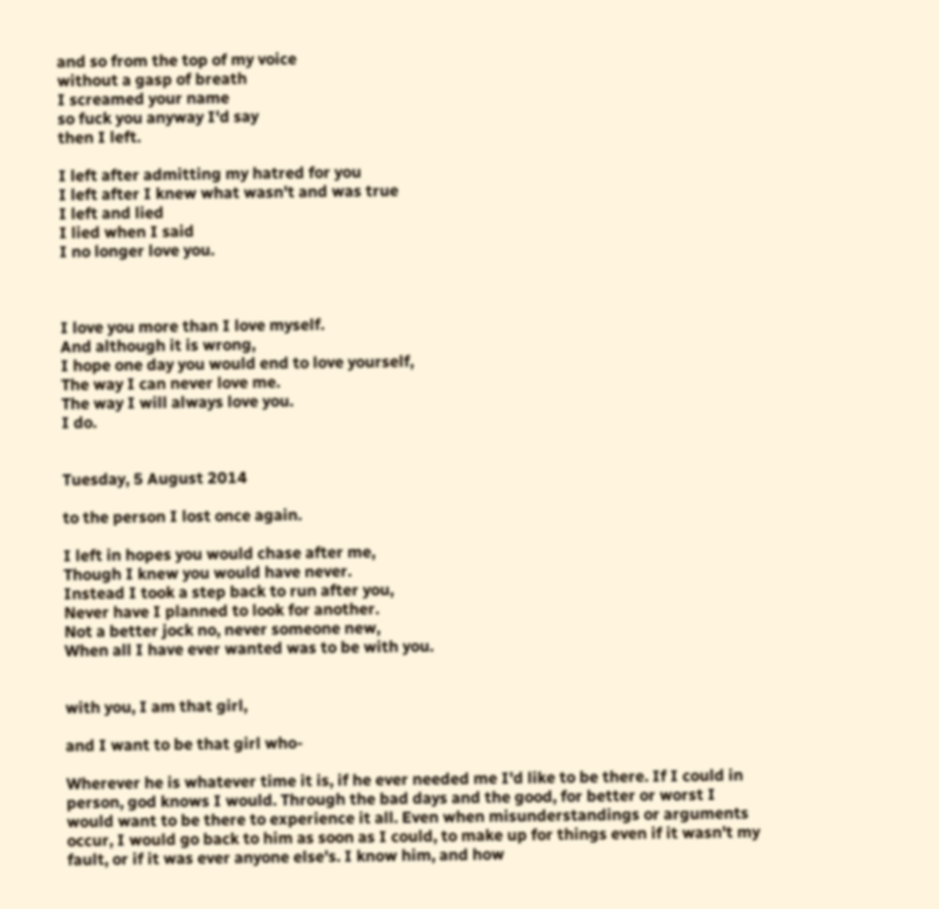and so from the top of my voice
without a gasp of breath
I screamed your name
so fuck you anyway I'd say
then I left.

I left after admitting my hatred for you
I left after I knew what wasn't and was true
I left and lied
I lied when I said
I no longer love you.



I love you more than I love myself.
And although it is wrong,
I hope one day you would end to love yourself,
The way I can never love me.
The way I will always love you.
I do.


Tuesday, 5 August 2014

to the person I lost once again.

I left in hopes you would chase after me,
Though I knew you would have never.
Instead I took a step back to run after you,
Never have I planned to look for another.
Not a better jock no, never someone new,
When all I have ever wanted was to be with you.


with you, I am that girl,

and I want to be that girl who-

Wherever he is whatever time it is, if he ever needed me I'd like to be there. If I could in person, god knows I would. Through the bad days and the good, for better or worst I would want to be there to experience it all. Even when misunderstandings or arguments occur, I would go back to him as soon as I could, to make up for things even if it wasn't my fault, or if it was ever anyone else's. I know him, and how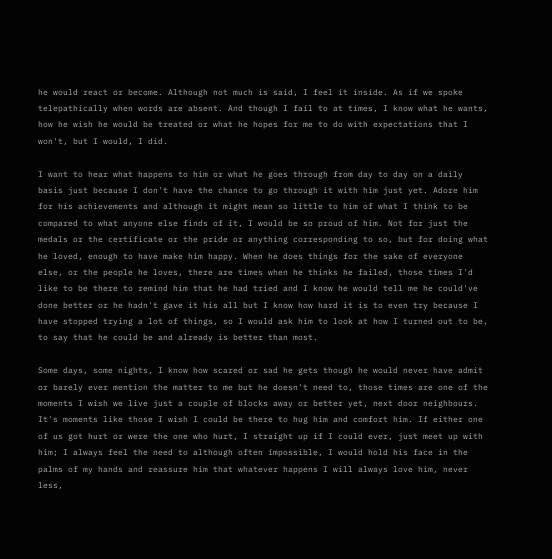he would react or become. Although not much is said, I feel it inside. As if we spoke telepathically when words are absent. And though I fail to at times, I know what he wants, how he wish he would be treated or what he hopes for me to do with expectations that I won't, but I would, I did.

I want to hear what happens to him or what he goes through from day to day on a daily basis just because I don't have the chance to go through it with him just yet. Adore him for his achievements and although it might mean so little to him of what I think to be compared to what anyone else finds of it, I would be so proud of him. Not for just the medals or the certificate or the pride or anything corresponding to so, but for doing what he loved, enough to have make him happy. When he does things for the sake of everyone else, or the people he loves, there are times when he thinks he failed, those times I'd like to be there to remind him that he had tried and I know he would tell me he could've done better or he hadn't gave it his all but I know how hard it is to even try because I have stopped trying a lot of things, so I would ask him to look at how I turned out to be, to say that he could be and already is better than most.

Some days, some nights, I know how scared or sad he gets though he would never have admit or barely ever mention the matter to me but he doesn't need to, those times are one of the moments I wish we live just a couple of blocks away or better yet, next door neighbours. It's moments like those I wish I could be there to hug him and comfort him. If either one of us got hurt or were the one who hurt, I straight up if I could ever, just meet up with him; I always feel the need to although often impossible, I would hold his face in the palms of my hands and reassure him that whatever happens I will always love him, never less,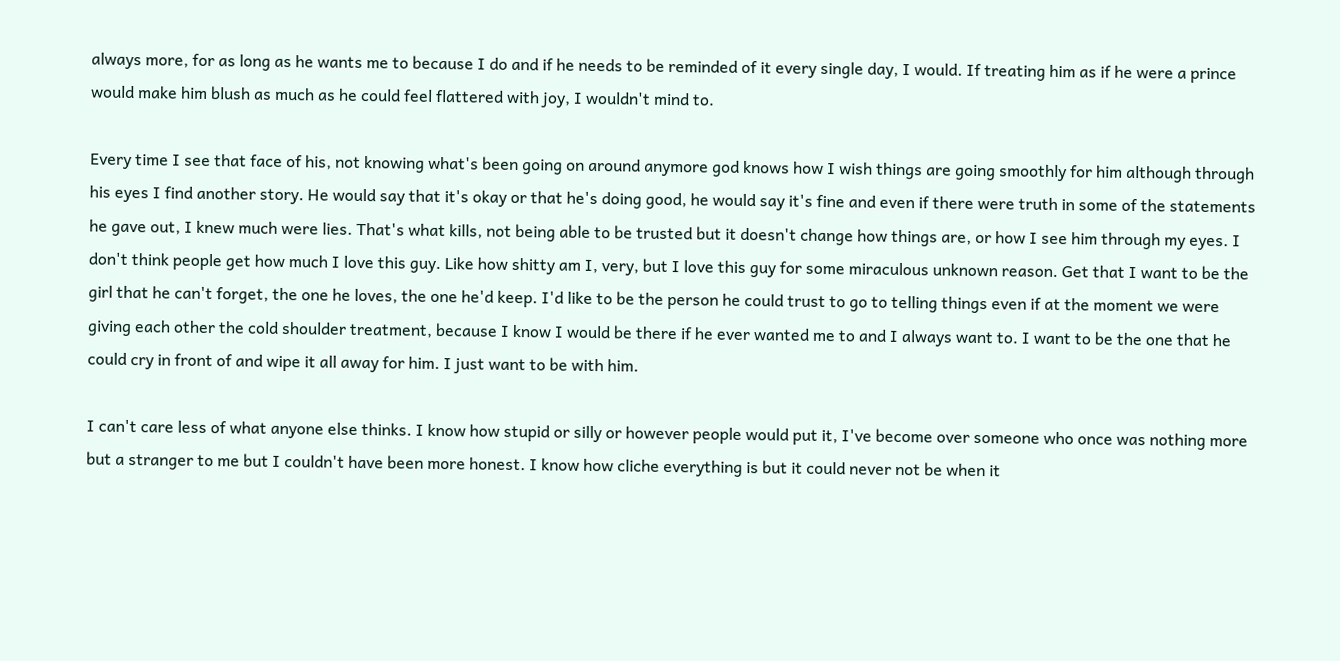always more, for as long as he wants me to because I do and if he needs to be reminded of it every single day, I would. If treating him as if he were a prince would make him blush as much as he could feel flattered with joy, I wouldn't mind to.

Every time I see that face of his, not knowing what's been going on around anymore god knows how I wish things are going smoothly for him although through his eyes I find another story. He would say that it's okay or that he's doing good, he would say it's fine and even if there were truth in some of the statements he gave out, I knew much were lies. That's what kills, not being able to be trusted but it doesn't change how things are, or how I see him through my eyes. I don't think people get how much I love this guy. Like how shitty am I, very, but I love this guy for some miraculous unknown reason. Get that I want to be the girl that he can't forget, the one he loves, the one he'd keep. I'd like to be the person he could trust to go to telling things even if at the moment we were giving each other the cold shoulder treatment, because I know I would be there if he ever wanted me to and I always want to. I want to be the one that he could cry in front of and wipe it all away for him. I just want to be with him.

I can't care less of what anyone else thinks. I know how stupid or silly or however people would put it, I've become over someone who once was nothing more but a stranger to me but I couldn't have been more honest. I know how cliche everything is but it could never not be when it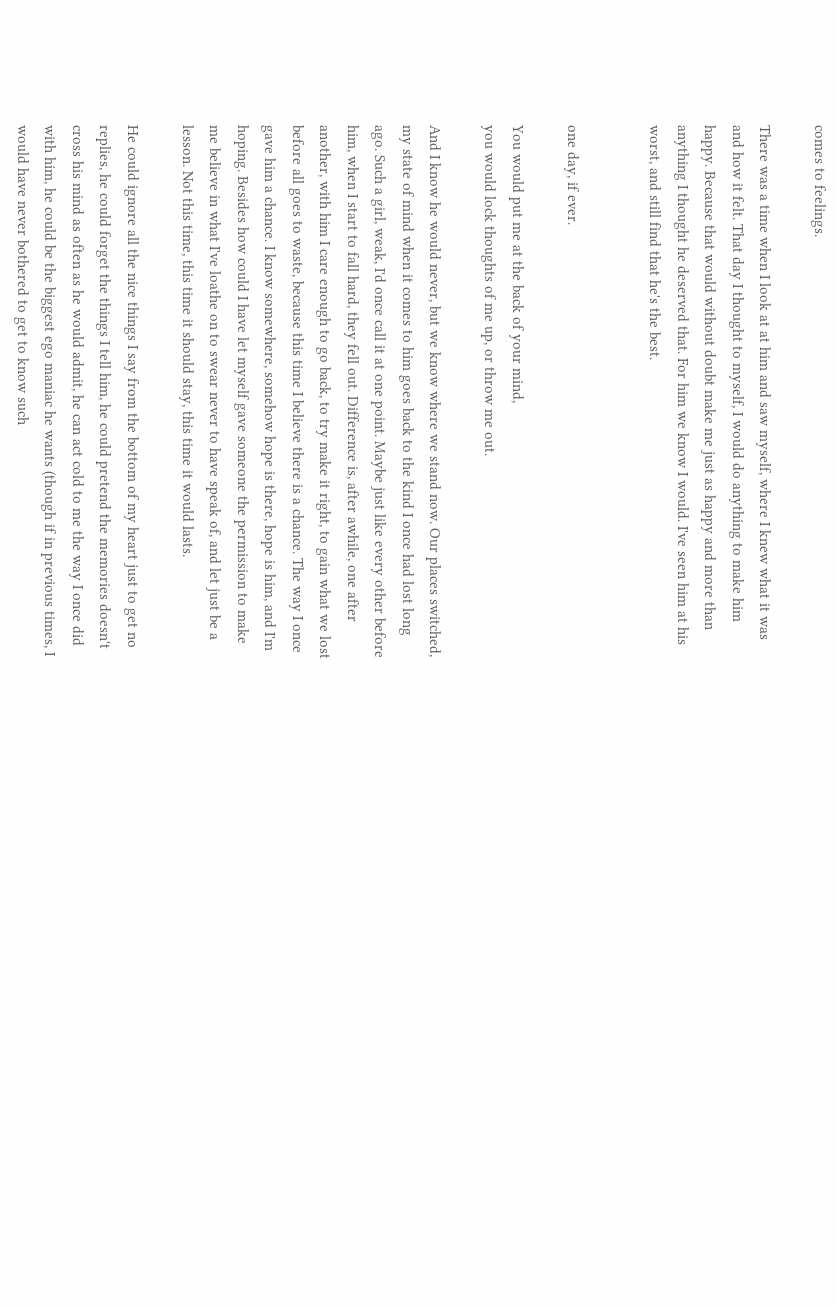comes to feelings.

There was a time when I look at at him and saw myself, where I knew what it was and how it felt. That day I thought to myself, I would do anything to make him happy. Because that would without doubt make me just as happy and more than anything I thought he deserved that. For him we know I would. I've seen him at his worst, and still find that he's the best.


one day, if ever.

You would put me at the back of your mind,
you would lock thoughts of me up, or throw me out.

And I know he would never, but we know where we stand now. Our places switched, my state of mind when it comes to him goes back to the kind I once had lost long ago. Such a girl, weak, I'd once call it at one point. Maybe just like every other before him, when I start to fall hard, they fell out. Difference is, after awhile, one after another, with him I care enough to go back, to try make it right, to gain what we lost before all goes to waste, because this time I believe there is a chance. The way I once gave him a chance. I know somewhere, somehow hope is there, hope is him, and I'm hoping. Besides how could I have let myself gave someone the permission to make me believe in what I've loathe on to swear never to have speak of, and let just be a lesson. Not this time, this time it should stay, this time it would lasts.

He could ignore all the nice things I say from the bottom of my heart just to get no replies, he could forget the things I tell him, he could pretend the memories doesn't cross his mind as often as he would admit, he can act cold to me the way I once did with him, he could be the biggest ego maniac he wants (though if in previous times, I would have never bothered to get to know such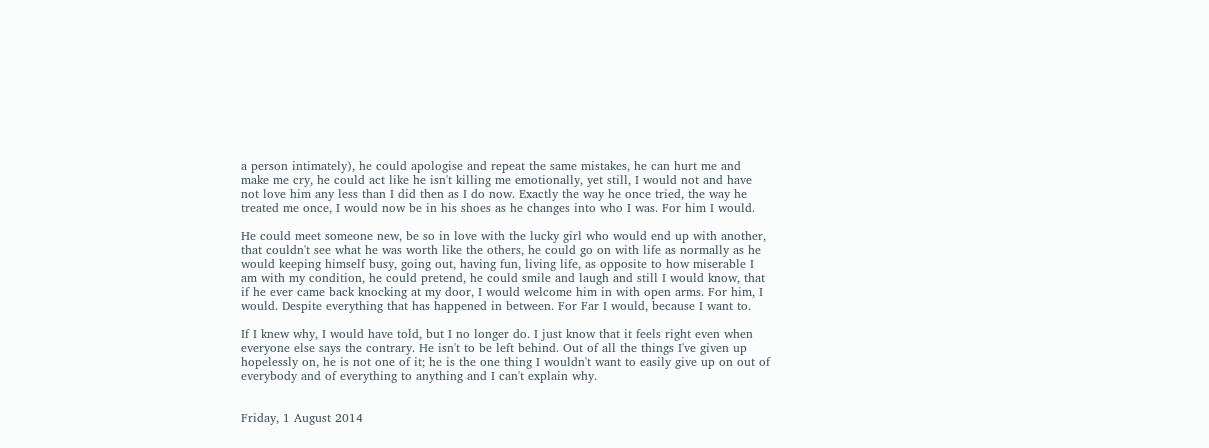a person intimately), he could apologise and repeat the same mistakes, he can hurt me and make me cry, he could act like he isn't killing me emotionally, yet still, I would not and have not love him any less than I did then as I do now. Exactly the way he once tried, the way he treated me once, I would now be in his shoes as he changes into who I was. For him I would.

He could meet someone new, be so in love with the lucky girl who would end up with another, that couldn't see what he was worth like the others, he could go on with life as normally as he would keeping himself busy, going out, having fun, living life, as opposite to how miserable I am with my condition, he could pretend, he could smile and laugh and still I would know, that if he ever came back knocking at my door, I would welcome him in with open arms. For him, I would. Despite everything that has happened in between. For Far I would, because I want to.

If I knew why, I would have told, but I no longer do. I just know that it feels right even when everyone else says the contrary. He isn't to be left behind. Out of all the things I've given up hopelessly on, he is not one of it; he is the one thing I wouldn't want to easily give up on out of everybody and of everything to anything and I can't explain why.


Friday, 1 August 2014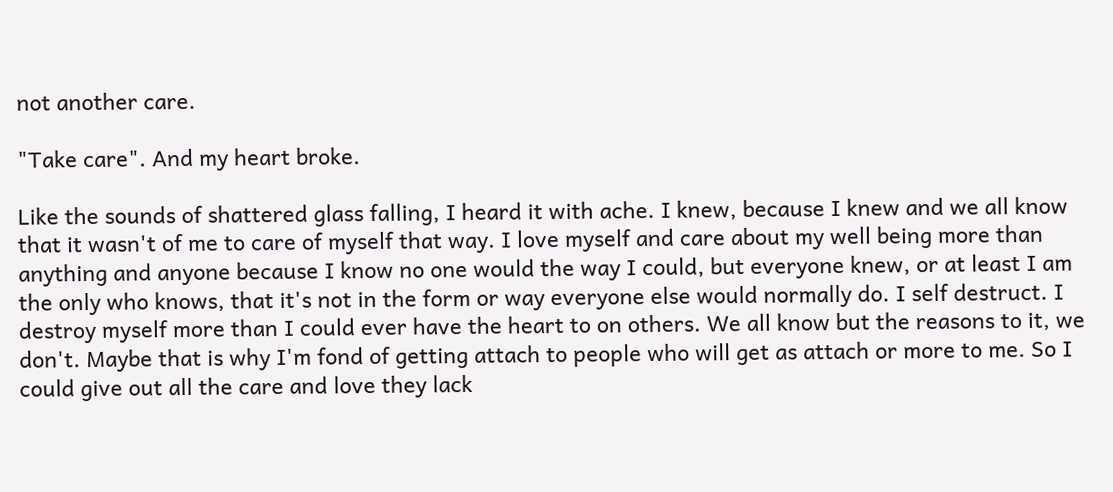not another care.

"Take care". And my heart broke.

Like the sounds of shattered glass falling, I heard it with ache. I knew, because I knew and we all know that it wasn't of me to care of myself that way. I love myself and care about my well being more than anything and anyone because I know no one would the way I could, but everyone knew, or at least I am the only who knows, that it's not in the form or way everyone else would normally do. I self destruct. I destroy myself more than I could ever have the heart to on others. We all know but the reasons to it, we don't. Maybe that is why I'm fond of getting attach to people who will get as attach or more to me. So I could give out all the care and love they lack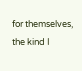for themselves, the kind I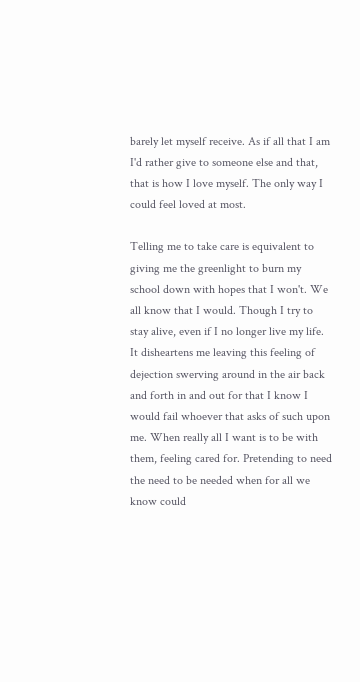barely let myself receive. As if all that I am I'd rather give to someone else and that, that is how I love myself. The only way I could feel loved at most.

Telling me to take care is equivalent to giving me the greenlight to burn my school down with hopes that I won't. We all know that I would. Though I try to stay alive, even if I no longer live my life. It disheartens me leaving this feeling of dejection swerving around in the air back and forth in and out for that I know I would fail whoever that asks of such upon me. When really all I want is to be with them, feeling cared for. Pretending to need the need to be needed when for all we know could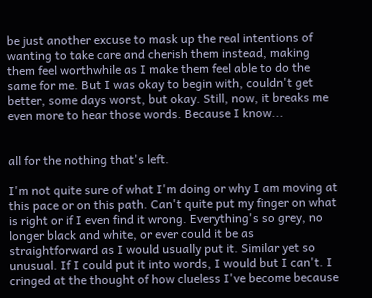be just another excuse to mask up the real intentions of wanting to take care and cherish them instead, making them feel worthwhile as I make them feel able to do the same for me. But I was okay to begin with, couldn't get better, some days worst, but okay. Still, now, it breaks me even more to hear those words. Because I know...


all for the nothing that's left.

I'm not quite sure of what I'm doing or why I am moving at this pace or on this path. Can't quite put my finger on what is right or if I even find it wrong. Everything's so grey, no longer black and white, or ever could it be as straightforward as I would usually put it. Similar yet so unusual. If I could put it into words, I would but I can't. I cringed at the thought of how clueless I've become because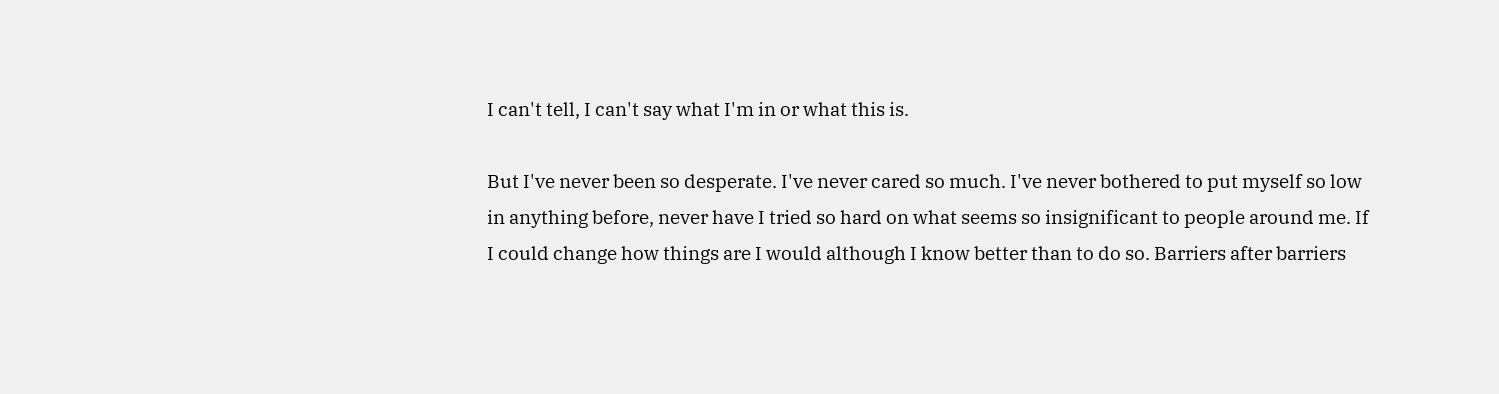I can't tell, I can't say what I'm in or what this is.

But I've never been so desperate. I've never cared so much. I've never bothered to put myself so low in anything before, never have I tried so hard on what seems so insignificant to people around me. If I could change how things are I would although I know better than to do so. Barriers after barriers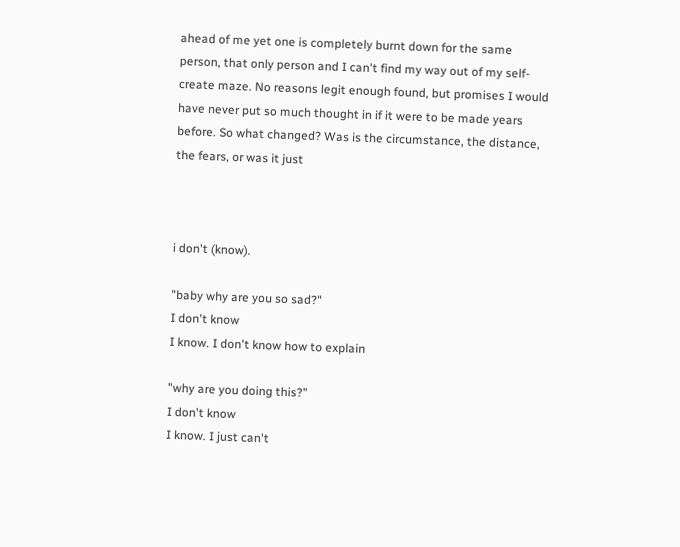ahead of me yet one is completely burnt down for the same person, that only person and I can't find my way out of my self-create maze. No reasons legit enough found, but promises I would have never put so much thought in if it were to be made years before. So what changed? Was is the circumstance, the distance, the fears, or was it just



i don't (know).

"baby why are you so sad?"
I don't know
I know. I don't know how to explain

"why are you doing this?"
I don't know
I know. I just can't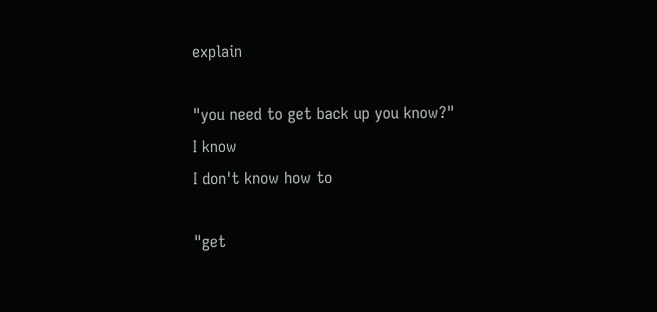explain

"you need to get back up you know?"
I know
I don't know how to

"get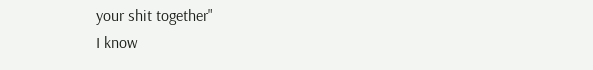your shit together"
I know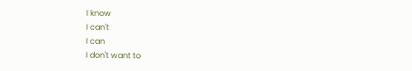I know
I can't
I can
I don't want to